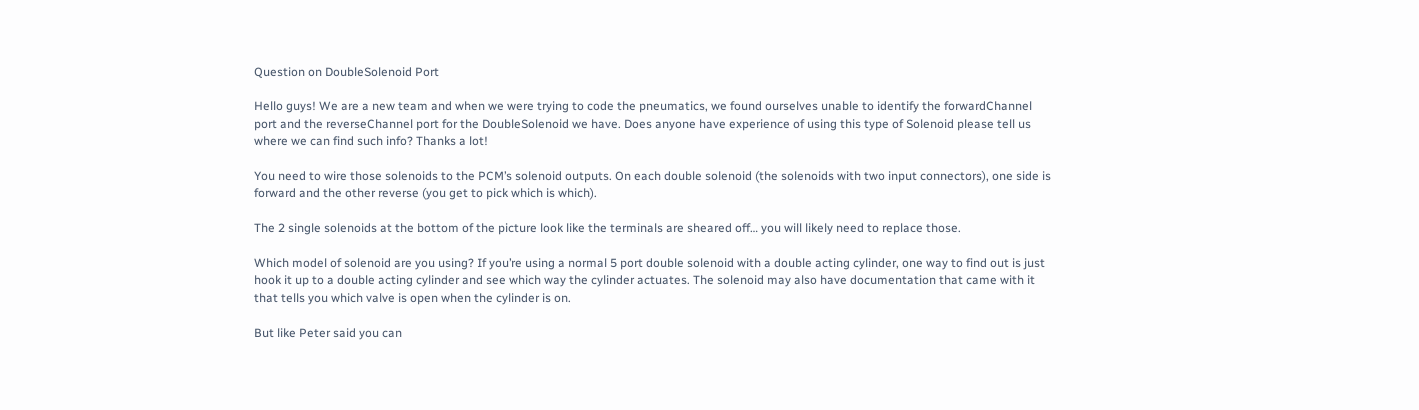Question on DoubleSolenoid Port

Hello guys! We are a new team and when we were trying to code the pneumatics, we found ourselves unable to identify the forwardChannel port and the reverseChannel port for the DoubleSolenoid we have. Does anyone have experience of using this type of Solenoid please tell us where we can find such info? Thanks a lot!

You need to wire those solenoids to the PCM’s solenoid outputs. On each double solenoid (the solenoids with two input connectors), one side is forward and the other reverse (you get to pick which is which).

The 2 single solenoids at the bottom of the picture look like the terminals are sheared off… you will likely need to replace those.

Which model of solenoid are you using? If you’re using a normal 5 port double solenoid with a double acting cylinder, one way to find out is just hook it up to a double acting cylinder and see which way the cylinder actuates. The solenoid may also have documentation that came with it that tells you which valve is open when the cylinder is on.

But like Peter said you can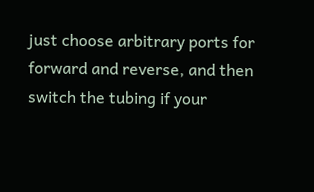just choose arbitrary ports for forward and reverse, and then switch the tubing if your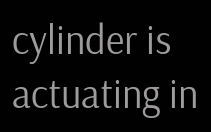cylinder is actuating in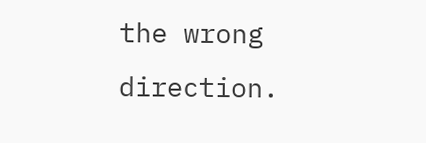the wrong direction.